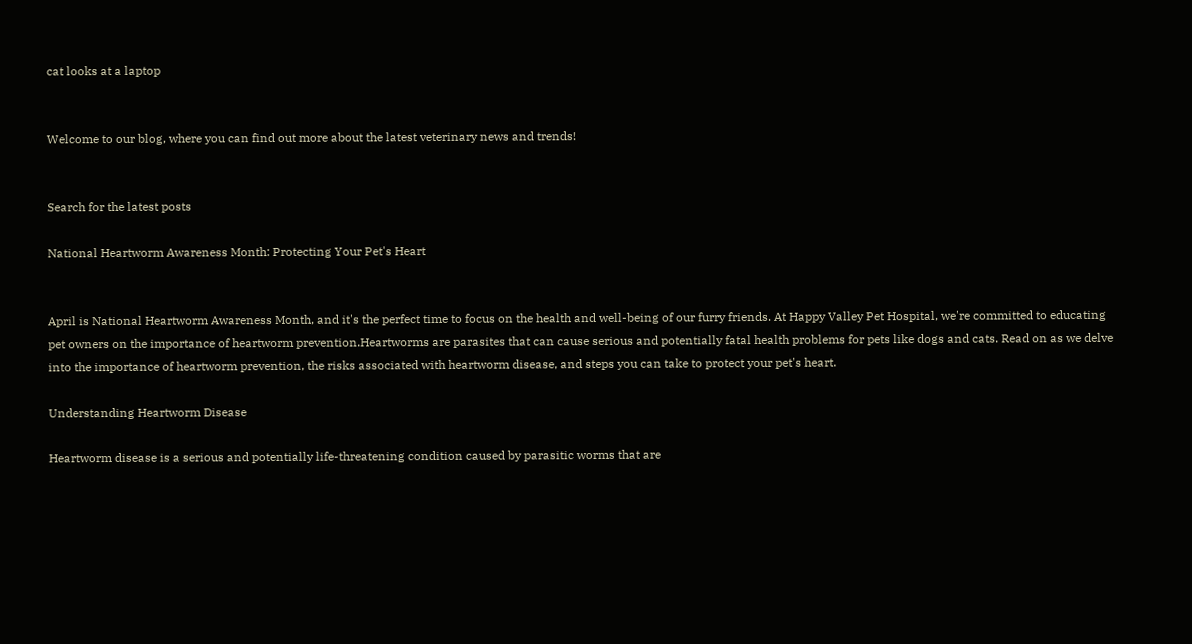cat looks at a laptop


Welcome to our blog, where you can find out more about the latest veterinary news and trends!


Search for the latest posts

National Heartworm Awareness Month: Protecting Your Pet's Heart


April is National Heartworm Awareness Month, and it's the perfect time to focus on the health and well-being of our furry friends. At Happy Valley Pet Hospital, we're committed to educating pet owners on the importance of heartworm prevention.Heartworms are parasites that can cause serious and potentially fatal health problems for pets like dogs and cats. Read on as we delve into the importance of heartworm prevention, the risks associated with heartworm disease, and steps you can take to protect your pet's heart.

Understanding Heartworm Disease

Heartworm disease is a serious and potentially life-threatening condition caused by parasitic worms that are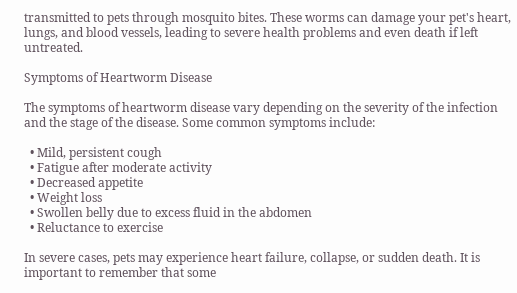transmitted to pets through mosquito bites. These worms can damage your pet's heart, lungs, and blood vessels, leading to severe health problems and even death if left untreated.

Symptoms of Heartworm Disease

The symptoms of heartworm disease vary depending on the severity of the infection and the stage of the disease. Some common symptoms include:

  • Mild, persistent cough
  • Fatigue after moderate activity
  • Decreased appetite
  • Weight loss
  • Swollen belly due to excess fluid in the abdomen
  • Reluctance to exercise

In severe cases, pets may experience heart failure, collapse, or sudden death. It is important to remember that some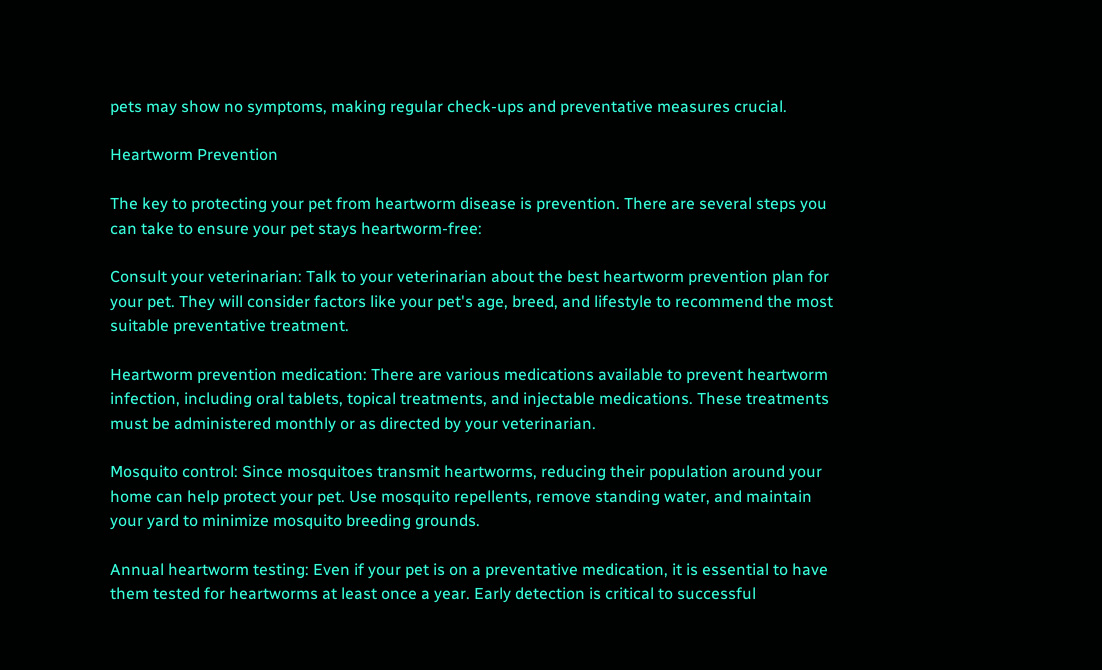pets may show no symptoms, making regular check-ups and preventative measures crucial.

Heartworm Prevention

The key to protecting your pet from heartworm disease is prevention. There are several steps you can take to ensure your pet stays heartworm-free:

Consult your veterinarian: Talk to your veterinarian about the best heartworm prevention plan for your pet. They will consider factors like your pet's age, breed, and lifestyle to recommend the most suitable preventative treatment.

Heartworm prevention medication: There are various medications available to prevent heartworm infection, including oral tablets, topical treatments, and injectable medications. These treatments must be administered monthly or as directed by your veterinarian.

Mosquito control: Since mosquitoes transmit heartworms, reducing their population around your home can help protect your pet. Use mosquito repellents, remove standing water, and maintain your yard to minimize mosquito breeding grounds.

Annual heartworm testing: Even if your pet is on a preventative medication, it is essential to have them tested for heartworms at least once a year. Early detection is critical to successful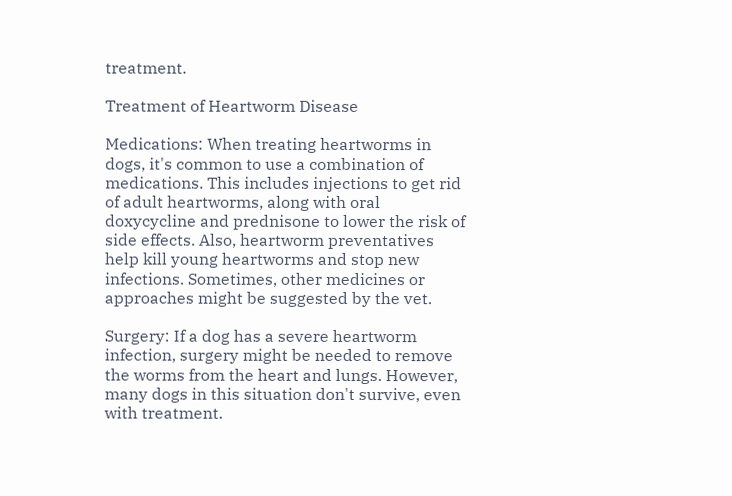treatment.

Treatment of Heartworm Disease

Medications: When treating heartworms in dogs, it's common to use a combination of medications. This includes injections to get rid of adult heartworms, along with oral doxycycline and prednisone to lower the risk of side effects. Also, heartworm preventatives help kill young heartworms and stop new infections. Sometimes, other medicines or approaches might be suggested by the vet.

Surgery: If a dog has a severe heartworm infection, surgery might be needed to remove the worms from the heart and lungs. However, many dogs in this situation don't survive, even with treatment.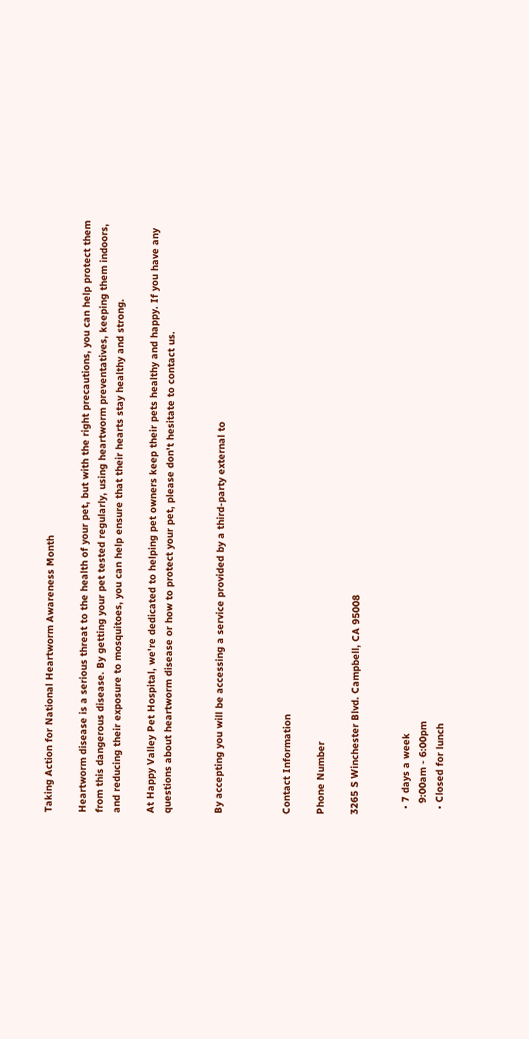Taking Action for National Heartworm Awareness Month

Heartworm disease is a serious threat to the health of your pet, but with the right precautions, you can help protect them from this dangerous disease. By getting your pet tested regularly, using heartworm preventatives, keeping them indoors, and reducing their exposure to mosquitoes, you can help ensure that their hearts stay healthy and strong.

At Happy Valley Pet Hospital, we're dedicated to helping pet owners keep their pets healthy and happy. If you have any questions about heartworm disease or how to protect your pet, please don't hesitate to contact us.


By accepting you will be accessing a service provided by a third-party external to



Contact Information

Phone Number

3265 S Winchester Blvd. Campbell, CA 95008


  • 7 days a week
    9:00am - 6:00pm
  • Closed for lunch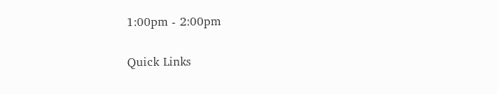1:00pm - 2:00pm

Quick Links